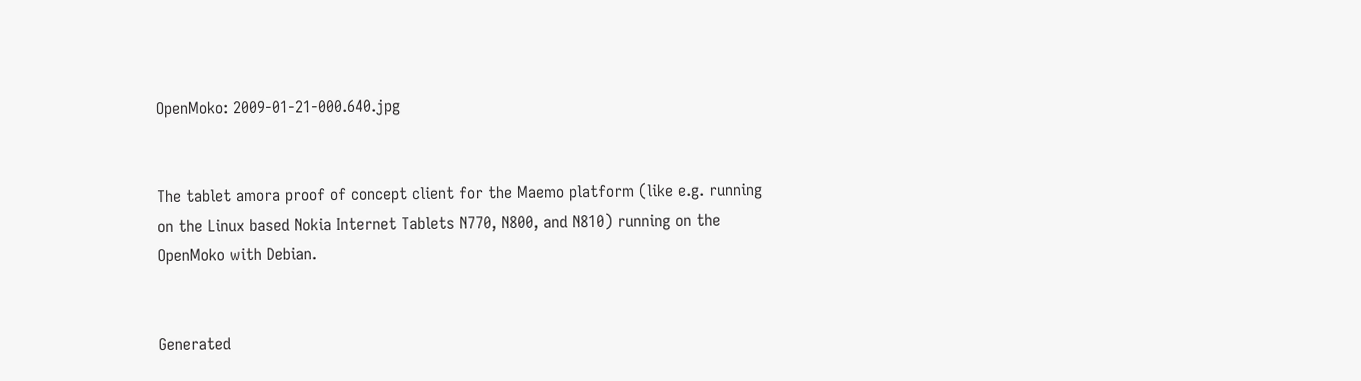OpenMoko: 2009-01-21-000.640.jpg


The tablet amora proof of concept client for the Maemo platform (like e.g. running on the Linux based Nokia Internet Tablets N770, N800, and N810) running on the OpenMoko with Debian.


Generated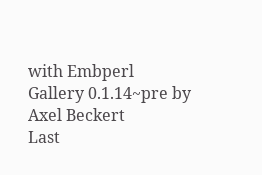with Embperl Gallery 0.1.14~pre by Axel Beckert
Last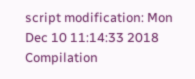script modification: Mon Dec 10 11:14:33 2018
Compilation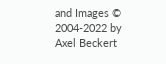and Images © 2004-2022 by Axel Beckert